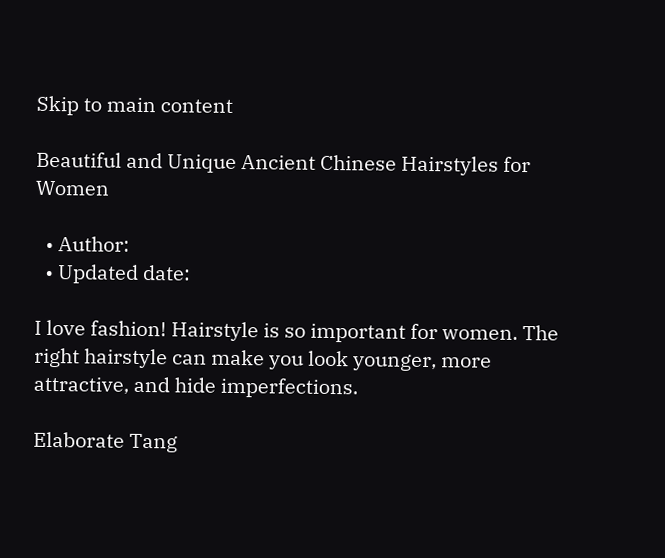Skip to main content

Beautiful and Unique Ancient Chinese Hairstyles for Women

  • Author:
  • Updated date:

I love fashion! Hairstyle is so important for women. The right hairstyle can make you look younger, more attractive, and hide imperfections.

Elaborate Tang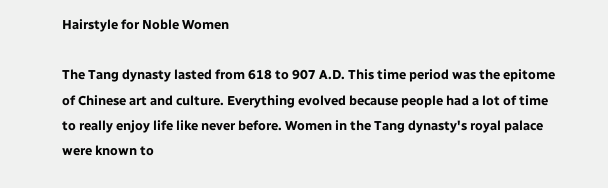Hairstyle for Noble Women

The Tang dynasty lasted from 618 to 907 A.D. This time period was the epitome of Chinese art and culture. Everything evolved because people had a lot of time to really enjoy life like never before. Women in the Tang dynasty's royal palace were known to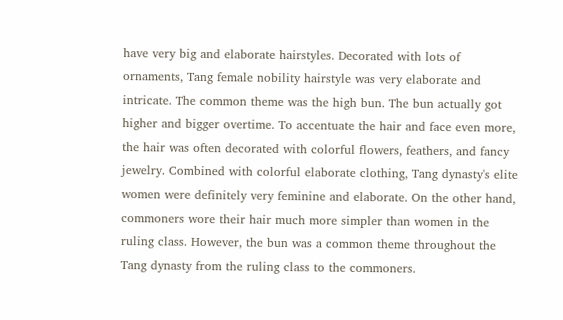have very big and elaborate hairstyles. Decorated with lots of ornaments, Tang female nobility hairstyle was very elaborate and intricate. The common theme was the high bun. The bun actually got higher and bigger overtime. To accentuate the hair and face even more, the hair was often decorated with colorful flowers, feathers, and fancy jewelry. Combined with colorful elaborate clothing, Tang dynasty's elite women were definitely very feminine and elaborate. On the other hand, commoners wore their hair much more simpler than women in the ruling class. However, the bun was a common theme throughout the Tang dynasty from the ruling class to the commoners.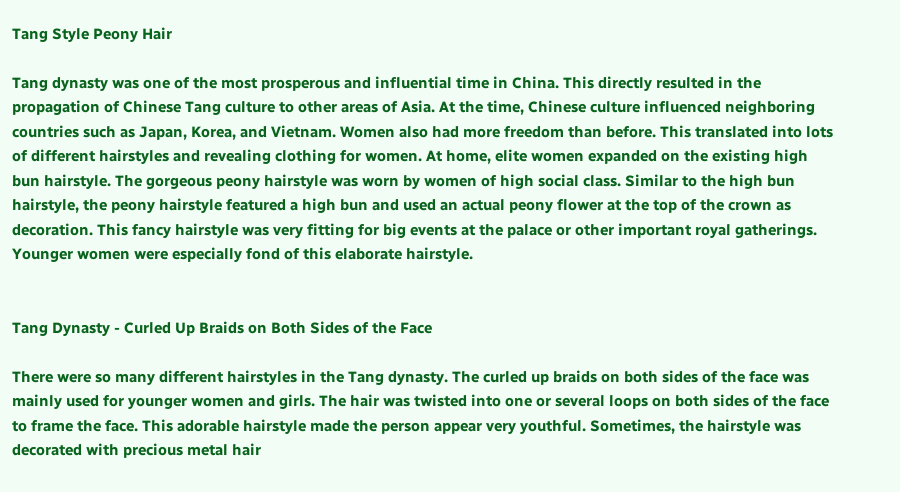Tang Style Peony Hair

Tang dynasty was one of the most prosperous and influential time in China. This directly resulted in the propagation of Chinese Tang culture to other areas of Asia. At the time, Chinese culture influenced neighboring countries such as Japan, Korea, and Vietnam. Women also had more freedom than before. This translated into lots of different hairstyles and revealing clothing for women. At home, elite women expanded on the existing high bun hairstyle. The gorgeous peony hairstyle was worn by women of high social class. Similar to the high bun hairstyle, the peony hairstyle featured a high bun and used an actual peony flower at the top of the crown as decoration. This fancy hairstyle was very fitting for big events at the palace or other important royal gatherings. Younger women were especially fond of this elaborate hairstyle.


Tang Dynasty - Curled Up Braids on Both Sides of the Face

There were so many different hairstyles in the Tang dynasty. The curled up braids on both sides of the face was mainly used for younger women and girls. The hair was twisted into one or several loops on both sides of the face to frame the face. This adorable hairstyle made the person appear very youthful. Sometimes, the hairstyle was decorated with precious metal hair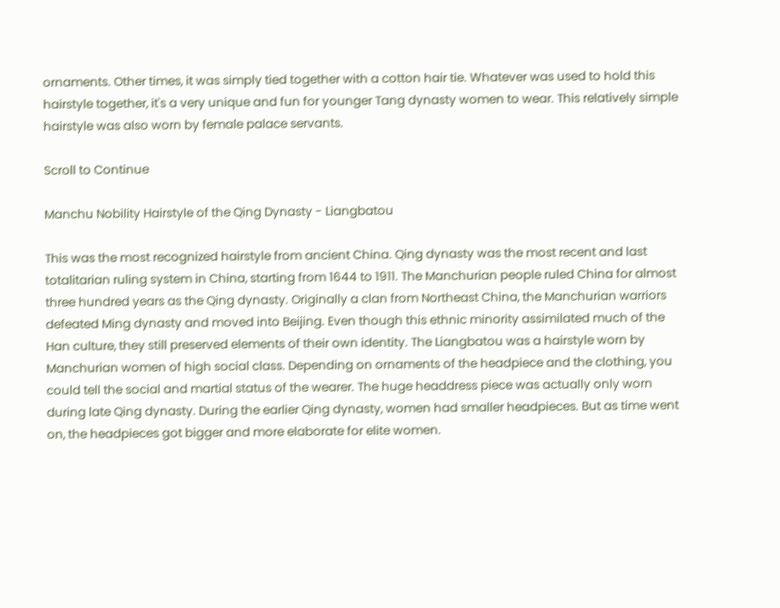ornaments. Other times, it was simply tied together with a cotton hair tie. Whatever was used to hold this hairstyle together, it's a very unique and fun for younger Tang dynasty women to wear. This relatively simple hairstyle was also worn by female palace servants.

Scroll to Continue

Manchu Nobility Hairstyle of the Qing Dynasty - Liangbatou

This was the most recognized hairstyle from ancient China. Qing dynasty was the most recent and last totalitarian ruling system in China, starting from 1644 to 1911. The Manchurian people ruled China for almost three hundred years as the Qing dynasty. Originally a clan from Northeast China, the Manchurian warriors defeated Ming dynasty and moved into Beijing. Even though this ethnic minority assimilated much of the Han culture, they still preserved elements of their own identity. The Liangbatou was a hairstyle worn by Manchurian women of high social class. Depending on ornaments of the headpiece and the clothing, you could tell the social and martial status of the wearer. The huge headdress piece was actually only worn during late Qing dynasty. During the earlier Qing dynasty, women had smaller headpieces. But as time went on, the headpieces got bigger and more elaborate for elite women.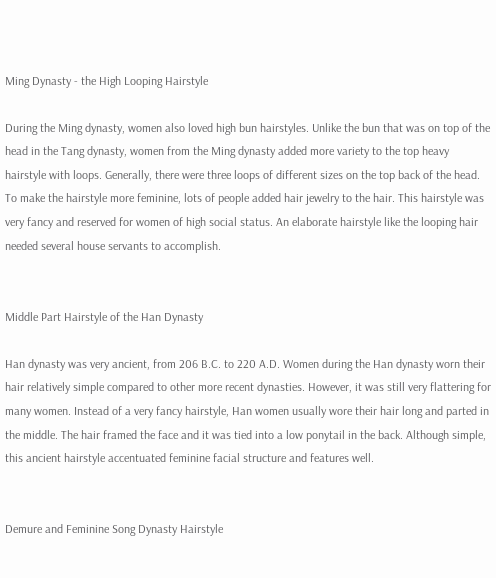Ming Dynasty - the High Looping Hairstyle

During the Ming dynasty, women also loved high bun hairstyles. Unlike the bun that was on top of the head in the Tang dynasty, women from the Ming dynasty added more variety to the top heavy hairstyle with loops. Generally, there were three loops of different sizes on the top back of the head. To make the hairstyle more feminine, lots of people added hair jewelry to the hair. This hairstyle was very fancy and reserved for women of high social status. An elaborate hairstyle like the looping hair needed several house servants to accomplish.


Middle Part Hairstyle of the Han Dynasty

Han dynasty was very ancient, from 206 B.C. to 220 A.D. Women during the Han dynasty worn their hair relatively simple compared to other more recent dynasties. However, it was still very flattering for many women. Instead of a very fancy hairstyle, Han women usually wore their hair long and parted in the middle. The hair framed the face and it was tied into a low ponytail in the back. Although simple, this ancient hairstyle accentuated feminine facial structure and features well.


Demure and Feminine Song Dynasty Hairstyle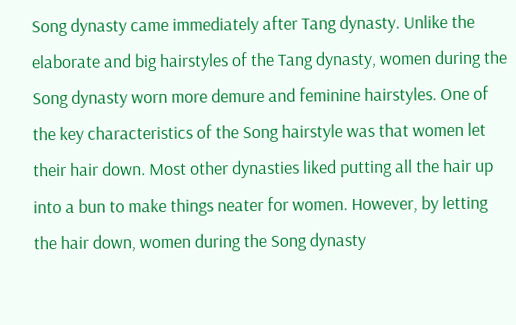Song dynasty came immediately after Tang dynasty. Unlike the elaborate and big hairstyles of the Tang dynasty, women during the Song dynasty worn more demure and feminine hairstyles. One of the key characteristics of the Song hairstyle was that women let their hair down. Most other dynasties liked putting all the hair up into a bun to make things neater for women. However, by letting the hair down, women during the Song dynasty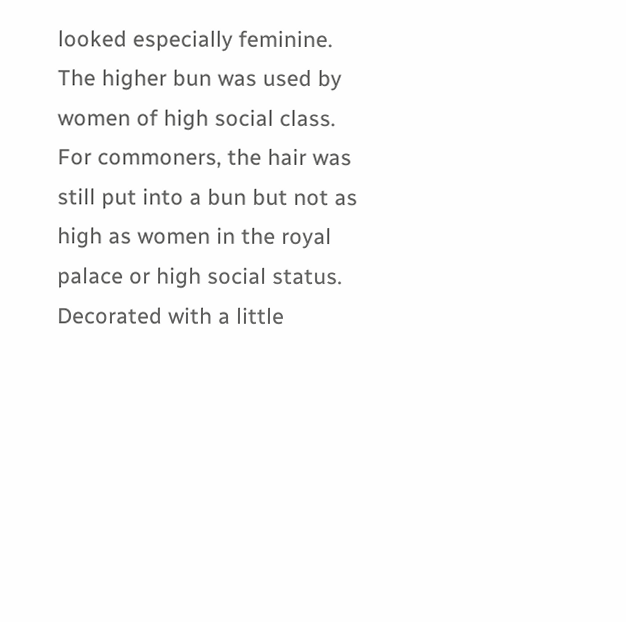looked especially feminine. The higher bun was used by women of high social class. For commoners, the hair was still put into a bun but not as high as women in the royal palace or high social status. Decorated with a little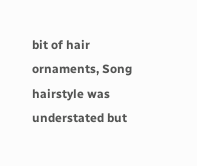bit of hair ornaments, Song hairstyle was understated but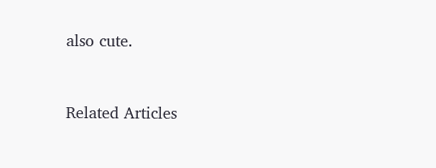also cute.


Related Articles